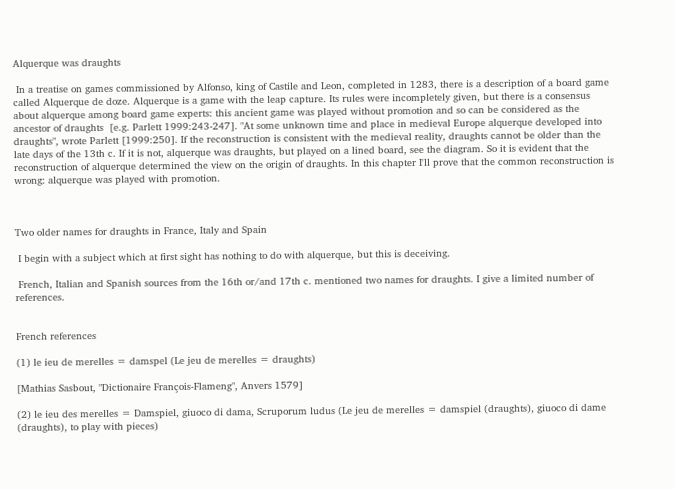Alquerque was draughts

 In a treatise on games commissioned by Alfonso, king of Castile and Leon, completed in 1283, there is a description of a board game called Alquerque de doze. Alquerque is a game with the leap capture. Its rules were incompletely given, but there is a consensus about alquerque among board game experts: this ancient game was played without promotion and so can be considered as the ancestor of draughts  [e.g. Parlett 1999:243-247]. "At some unknown time and place in medieval Europe alquerque developed into draughts", wrote Parlett [1999:250]. If the reconstruction is consistent with the medieval reality, draughts cannot be older than the late days of the 13th c. If it is not, alquerque was draughts, but played on a lined board, see the diagram. So it is evident that the reconstruction of alquerque determined the view on the origin of draughts. In this chapter I'll prove that the common reconstruction is wrong: alquerque was played with promotion.



Two older names for draughts in France, Italy and Spain

 I begin with a subject which at first sight has nothing to do with alquerque, but this is deceiving.

 French, Italian and Spanish sources from the 16th or/and 17th c. mentioned two names for draughts. I give a limited number of references.


French references

(1) le ieu de merelles = damspel (Le jeu de merelles = draughts)

[Mathias Sasbout, "Dictionaire François-Flameng", Anvers 1579]

(2) le ieu des merelles = Damspiel, giuoco di dama, Scruporum ludus (Le jeu de merelles = damspiel (draughts), giuoco di dame (draughts), to play with pieces)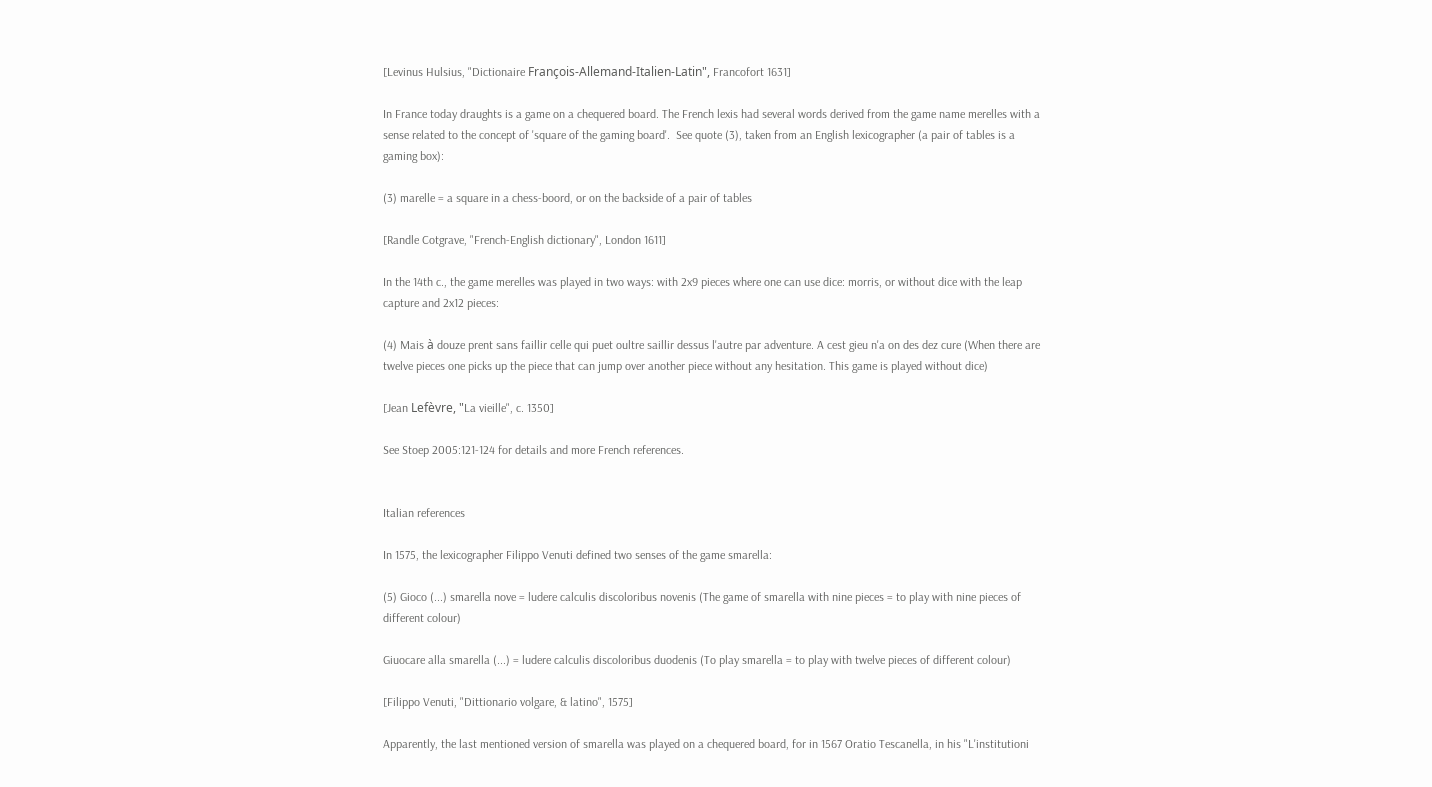[Levinus Hulsius, "Dictionaire François-Allemand-Italien-Latin", Francofort 1631]

In France today draughts is a game on a chequered board. The French lexis had several words derived from the game name merelles with a sense related to the concept of 'square of the gaming board'.  See quote (3), taken from an English lexicographer (a pair of tables is a gaming box):

(3) marelle = a square in a chess-boord, or on the backside of a pair of tables

[Randle Cotgrave, "French-English dictionary", London 1611]

In the 14th c., the game merelles was played in two ways: with 2x9 pieces where one can use dice: morris, or without dice with the leap capture and 2x12 pieces:

(4) Mais à douze prent sans faillir celle qui puet oultre saillir dessus l'autre par adventure. A cest gieu n'a on des dez cure (When there are twelve pieces one picks up the piece that can jump over another piece without any hesitation. This game is played without dice)

[Jean Lefèvre, "La vieille", c. 1350]

See Stoep 2005:121-124 for details and more French references.


Italian references

In 1575, the lexicographer Filippo Venuti defined two senses of the game smarella:

(5) Gioco (...) smarella nove = ludere calculis discoloribus novenis (The game of smarella with nine pieces = to play with nine pieces of different colour)

Giuocare alla smarella (...) = ludere calculis discoloribus duodenis (To play smarella = to play with twelve pieces of different colour)

[Filippo Venuti, "Dittionario volgare, & latino", 1575]

Apparently, the last mentioned version of smarella was played on a chequered board, for in 1567 Oratio Tescanella, in his "L'institutioni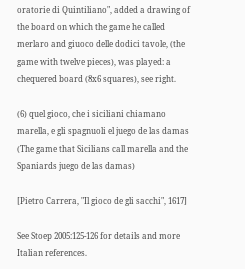oratorie di Quintiliano", added a drawing of the board on which the game he called merlaro and giuoco delle dodici tavole, (the game with twelve pieces), was played: a chequered board (8x6 squares), see right.

(6) quel gioco, che i siciliani chiamano marella, e gli spagnuoli el juego de las damas (The game that Sicilians call marella and the Spaniards juego de las damas)

[Pietro Carrera, "Il gioco de gli sacchi", 1617]

See Stoep 2005:125-126 for details and more Italian references.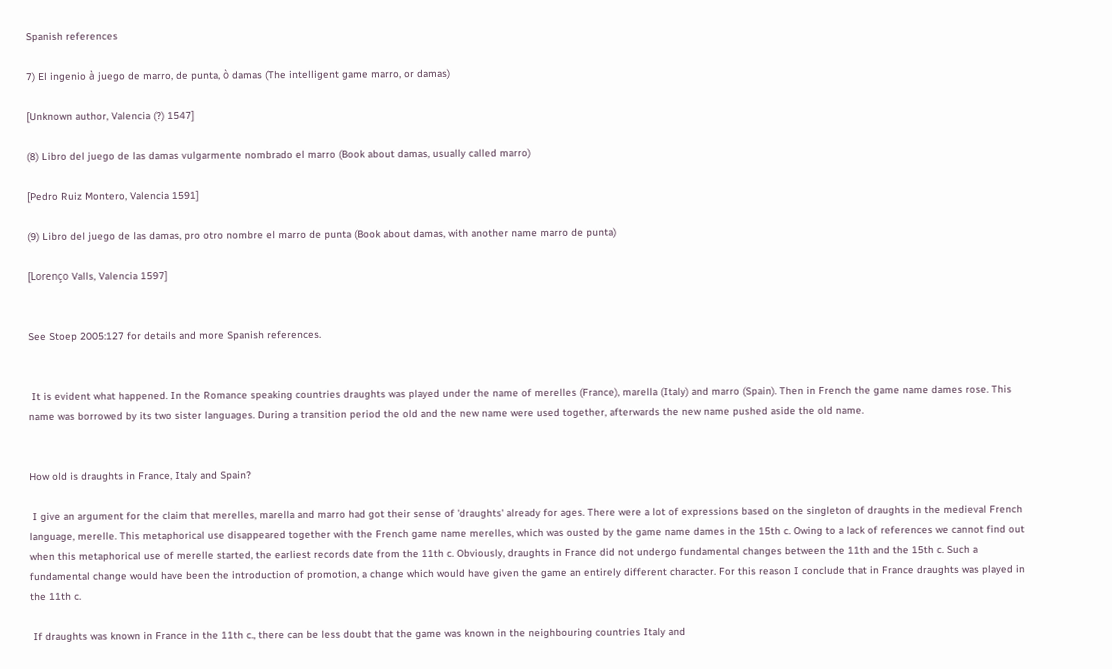Spanish references

7) El ingenio à juego de marro, de punta, ò damas (The intelligent game marro, or damas)

[Unknown author, Valencia (?) 1547]

(8) Libro del juego de las damas vulgarmente nombrado el marro (Book about damas, usually called marro)

[Pedro Ruiz Montero, Valencia 1591]

(9) Libro del juego de las damas, pro otro nombre el marro de punta (Book about damas, with another name marro de punta)

[Lorenço Valls, Valencia 1597]


See Stoep 2005:127 for details and more Spanish references.


 It is evident what happened. In the Romance speaking countries draughts was played under the name of merelles (France), marella (Italy) and marro (Spain). Then in French the game name dames rose. This name was borrowed by its two sister languages. During a transition period the old and the new name were used together, afterwards the new name pushed aside the old name.


How old is draughts in France, Italy and Spain?

 I give an argument for the claim that merelles, marella and marro had got their sense of 'draughts' already for ages. There were a lot of expressions based on the singleton of draughts in the medieval French language, merelle. This metaphorical use disappeared together with the French game name merelles, which was ousted by the game name dames in the 15th c. Owing to a lack of references we cannot find out when this metaphorical use of merelle started, the earliest records date from the 11th c. Obviously, draughts in France did not undergo fundamental changes between the 11th and the 15th c. Such a fundamental change would have been the introduction of promotion, a change which would have given the game an entirely different character. For this reason I conclude that in France draughts was played in the 11th c.

 If draughts was known in France in the 11th c., there can be less doubt that the game was known in the neighbouring countries Italy and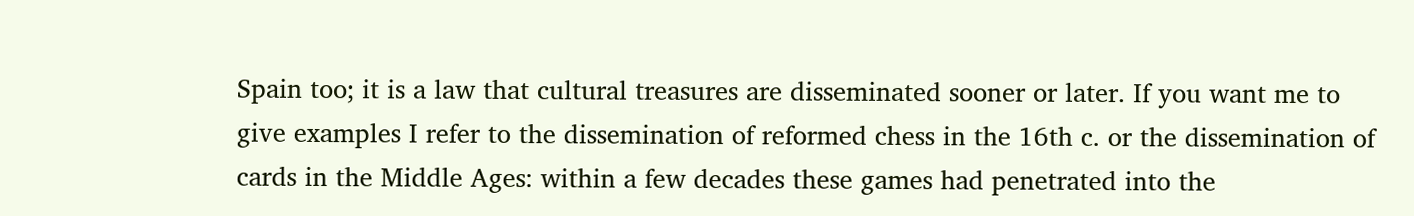Spain too; it is a law that cultural treasures are disseminated sooner or later. If you want me to give examples I refer to the dissemination of reformed chess in the 16th c. or the dissemination of cards in the Middle Ages: within a few decades these games had penetrated into the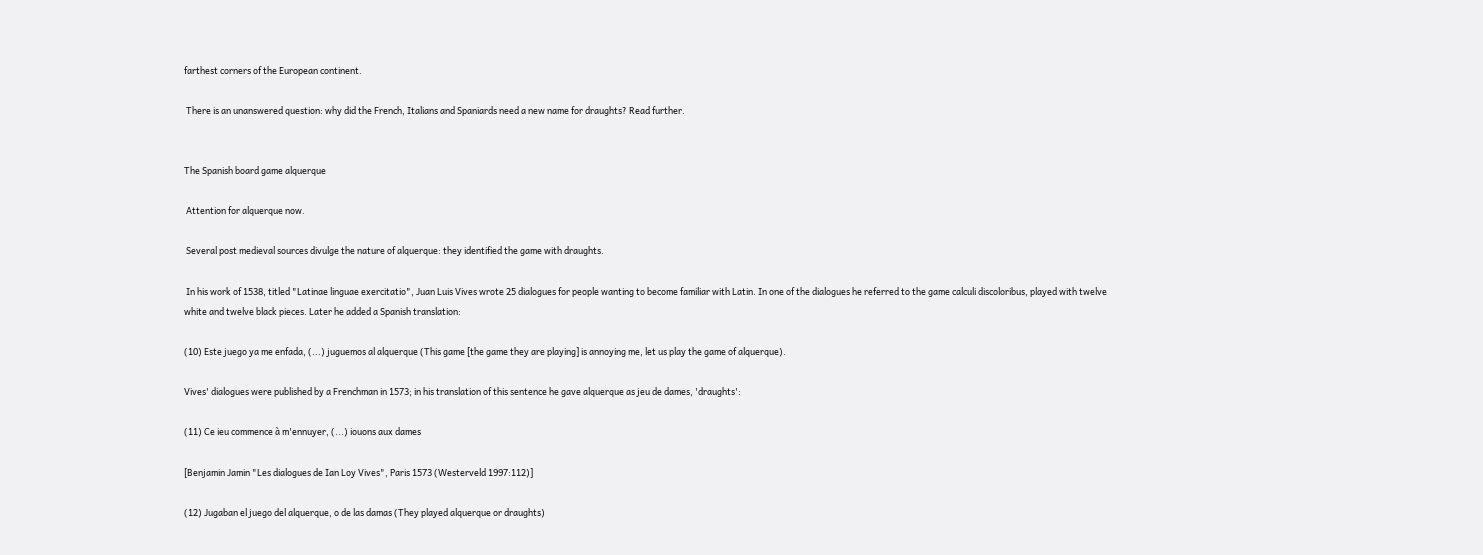farthest corners of the European continent.

 There is an unanswered question: why did the French, Italians and Spaniards need a new name for draughts? Read further.


The Spanish board game alquerque

 Attention for alquerque now.

 Several post medieval sources divulge the nature of alquerque: they identified the game with draughts.

 In his work of 1538, titled "Latinae linguae exercitatio", Juan Luis Vives wrote 25 dialogues for people wanting to become familiar with Latin. In one of the dialogues he referred to the game calculi discoloribus, played with twelve white and twelve black pieces. Later he added a Spanish translation:

(10) Este juego ya me enfada, (...) juguemos al alquerque (This game [the game they are playing] is annoying me, let us play the game of alquerque).

Vives' dialogues were published by a Frenchman in 1573; in his translation of this sentence he gave alquerque as jeu de dames, 'draughts':

(11) Ce ieu commence à m'ennuyer, (...) iouons aux dames

[Benjamin Jamin "Les dialogues de Ian Loy Vives", Paris 1573 (Westerveld 1997:112)]

(12) Jugaban el juego del alquerque, o de las damas (They played alquerque or draughts)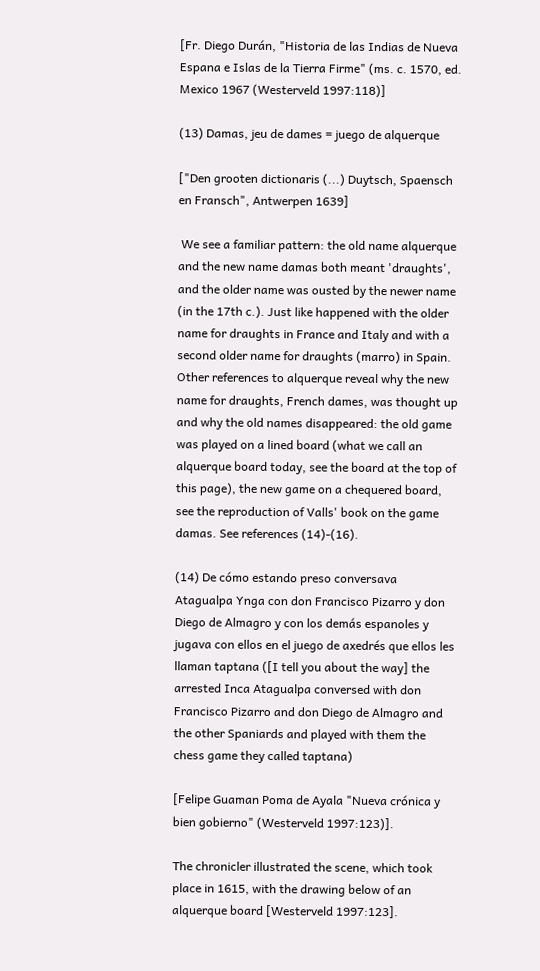[Fr. Diego Durán, "Historia de las Indias de Nueva Espana e Islas de la Tierra Firme" (ms. c. 1570, ed. Mexico 1967 (Westerveld 1997:118)]

(13) Damas, jeu de dames = juego de alquerque

["Den grooten dictionaris (...) Duytsch, Spaensch en Fransch", Antwerpen 1639]

 We see a familiar pattern: the old name alquerque and the new name damas both meant 'draughts', and the older name was ousted by the newer name (in the 17th c.). Just like happened with the older name for draughts in France and Italy and with a second older name for draughts (marro) in Spain. Other references to alquerque reveal why the new name for draughts, French dames, was thought up and why the old names disappeared: the old game was played on a lined board (what we call an alquerque board today, see the board at the top of this page), the new game on a chequered board, see the reproduction of Valls' book on the game damas. See references (14)-(16).

(14) De cómo estando preso conversava Atagualpa Ynga con don Francisco Pizarro y don Diego de Almagro y con los demás espanoles y jugava con ellos en el juego de axedrés que ellos les llaman taptana ([I tell you about the way] the arrested Inca Atagualpa conversed with don Francisco Pizarro and don Diego de Almagro and the other Spaniards and played with them the chess game they called taptana)

[Felipe Guaman Poma de Ayala "Nueva crónica y bien gobierno" (Westerveld 1997:123)].

The chronicler illustrated the scene, which took place in 1615, with the drawing below of an alquerque board [Westerveld 1997:123].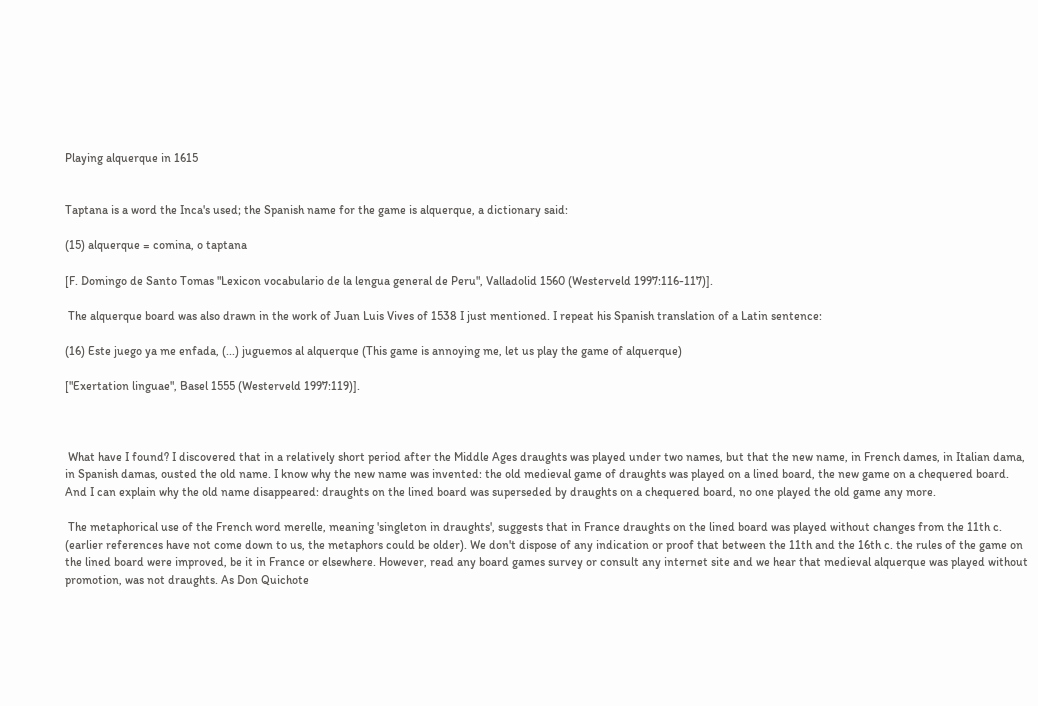Playing alquerque in 1615


Taptana is a word the Inca's used; the Spanish name for the game is alquerque, a dictionary said:

(15) alquerque = comina, o taptana

[F. Domingo de Santo Tomas "Lexicon vocabulario de la lengua general de Peru", Valladolid 1560 (Westerveld 1997:116-117)].

 The alquerque board was also drawn in the work of Juan Luis Vives of 1538 I just mentioned. I repeat his Spanish translation of a Latin sentence:

(16) Este juego ya me enfada, (...) juguemos al alquerque (This game is annoying me, let us play the game of alquerque)

["Exertation linguae", Basel 1555 (Westerveld 1997:119)].



 What have I found? I discovered that in a relatively short period after the Middle Ages draughts was played under two names, but that the new name, in French dames, in Italian dama, in Spanish damas, ousted the old name. I know why the new name was invented: the old medieval game of draughts was played on a lined board, the new game on a chequered board. And I can explain why the old name disappeared: draughts on the lined board was superseded by draughts on a chequered board, no one played the old game any more.

 The metaphorical use of the French word merelle, meaning 'singleton in draughts', suggests that in France draughts on the lined board was played without changes from the 11th c. (earlier references have not come down to us, the metaphors could be older). We don't dispose of any indication or proof that between the 11th and the 16th c. the rules of the game on the lined board were improved, be it in France or elsewhere. However, read any board games survey or consult any internet site and we hear that medieval alquerque was played without promotion, was not draughts. As Don Quichote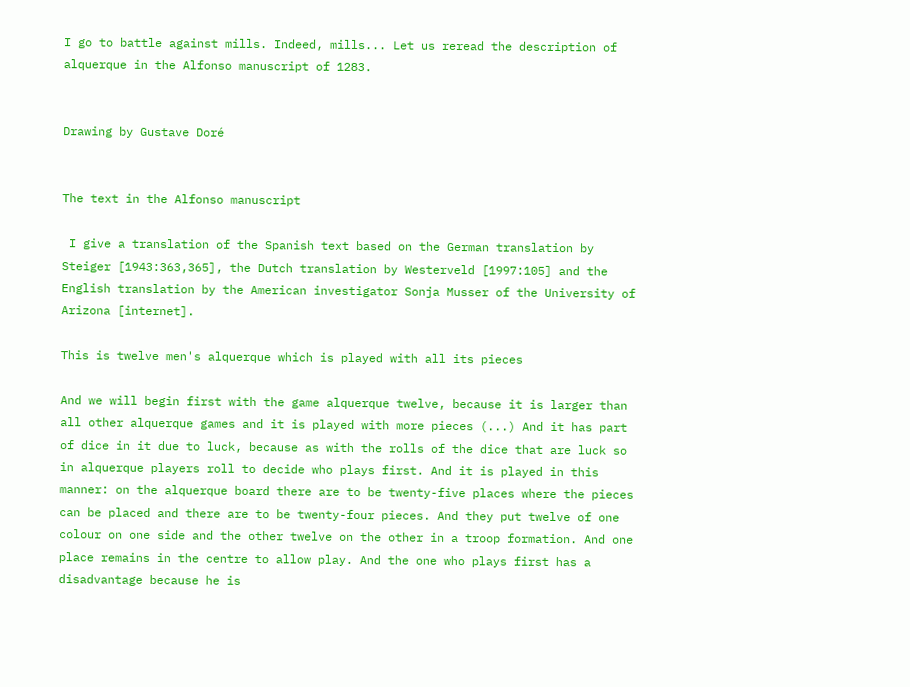I go to battle against mills. Indeed, mills... Let us reread the description of alquerque in the Alfonso manuscript of 1283.


Drawing by Gustave Doré


The text in the Alfonso manuscript

 I give a translation of the Spanish text based on the German translation by Steiger [1943:363,365], the Dutch translation by Westerveld [1997:105] and the English translation by the American investigator Sonja Musser of the University of Arizona [internet].

This is twelve men's alquerque which is played with all its pieces

And we will begin first with the game alquerque twelve, because it is larger than all other alquerque games and it is played with more pieces (...) And it has part of dice in it due to luck, because as with the rolls of the dice that are luck so in alquerque players roll to decide who plays first. And it is played in this manner: on the alquerque board there are to be twenty-five places where the pieces can be placed and there are to be twenty-four pieces. And they put twelve of one colour on one side and the other twelve on the other in a troop formation. And one place remains in the centre to allow play. And the one who plays first has a disadvantage because he is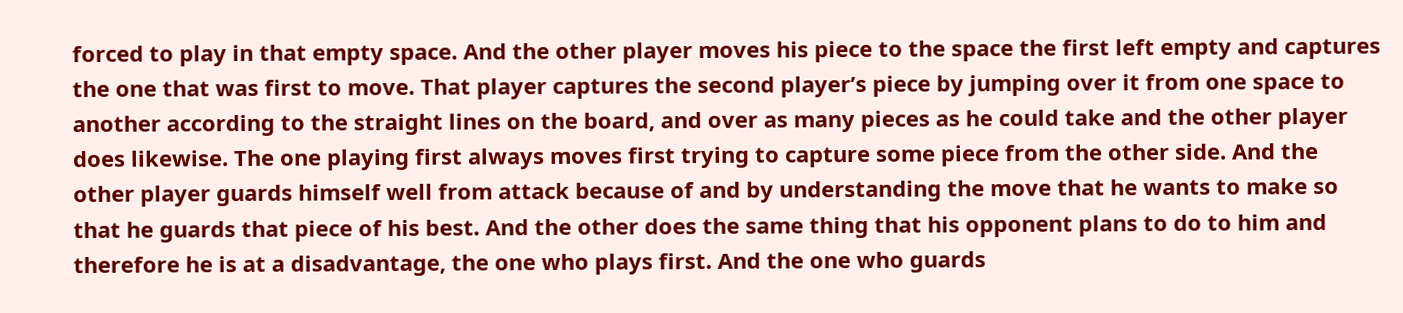forced to play in that empty space. And the other player moves his piece to the space the first left empty and captures the one that was first to move. That player captures the second player’s piece by jumping over it from one space to another according to the straight lines on the board, and over as many pieces as he could take and the other player does likewise. The one playing first always moves first trying to capture some piece from the other side. And the other player guards himself well from attack because of and by understanding the move that he wants to make so that he guards that piece of his best. And the other does the same thing that his opponent plans to do to him and therefore he is at a disadvantage, the one who plays first. And the one who guards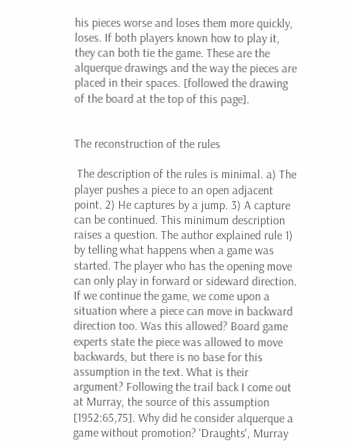his pieces worse and loses them more quickly, loses. If both players known how to play it, they can both tie the game. These are the alquerque drawings and the way the pieces are placed in their spaces. [followed the drawing of the board at the top of this page].


The reconstruction of the rules

 The description of the rules is minimal. a) The player pushes a piece to an open adjacent point. 2) He captures by a jump. 3) A capture can be continued. This minimum description raises a question. The author explained rule 1) by telling what happens when a game was started. The player who has the opening move can only play in forward or sideward direction. If we continue the game, we come upon a situation where a piece can move in backward direction too. Was this allowed? Board game experts state the piece was allowed to move backwards, but there is no base for this assumption in the text. What is their argument? Following the trail back I come out at Murray, the source of this assumption [1952:65,75]. Why did he consider alquerque a game without promotion? 'Draughts', Murray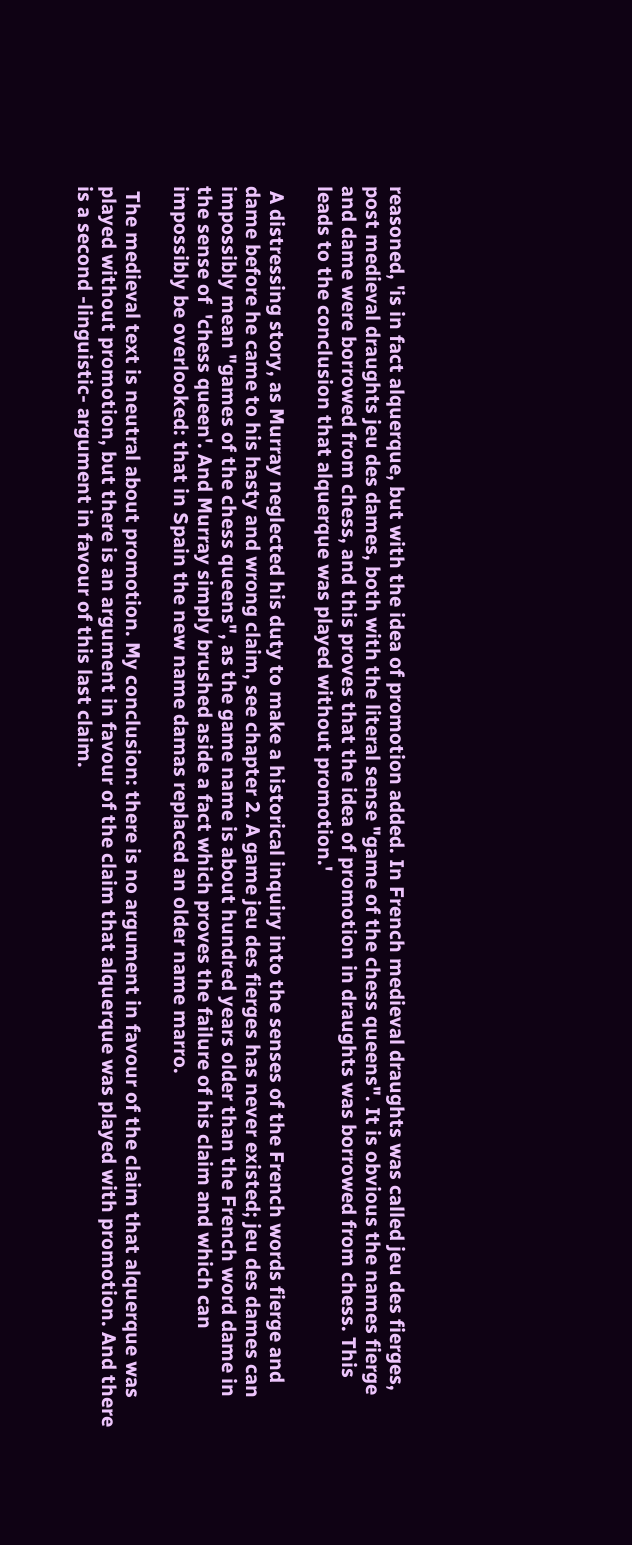reasoned, 'is in fact alquerque, but with the idea of promotion added. In French medieval draughts was called jeu des fierges, post medieval draughts jeu des dames, both with the literal sense "game of the chess queens". It is obvious the names fierge and dame were borrowed from chess, and this proves that the idea of promotion in draughts was borrowed from chess. This leads to the conclusion that alquerque was played without promotion.'

 A distressing story, as Murray neglected his duty to make a historical inquiry into the senses of the French words fierge and dame before he came to his hasty and wrong claim, see chapter 2. A game jeu des fierges has never existed; jeu des dames can impossibly mean "games of the chess queens", as the game name is about hundred years older than the French word dame in the sense of  'chess queen'. And Murray simply brushed aside a fact which proves the failure of his claim and which can impossibly be overlooked: that in Spain the new name damas replaced an older name marro.

 The medieval text is neutral about promotion. My conclusion: there is no argument in favour of the claim that alquerque was played without promotion, but there is an argument in favour of the claim that alquerque was played with promotion. And there is a second -linguistic- argument in favour of this last claim.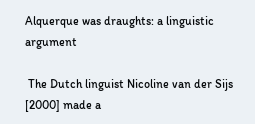Alquerque was draughts: a linguistic argument

 The Dutch linguist Nicoline van der Sijs [2000] made a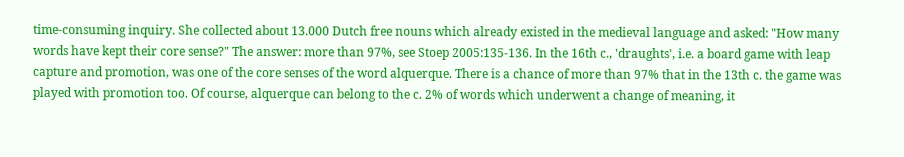time-consuming inquiry. She collected about 13.000 Dutch free nouns which already existed in the medieval language and asked: "How many words have kept their core sense?" The answer: more than 97%, see Stoep 2005:135-136. In the 16th c., 'draughts', i.e. a board game with leap capture and promotion, was one of the core senses of the word alquerque. There is a chance of more than 97% that in the 13th c. the game was played with promotion too. Of course, alquerque can belong to the c. 2% of words which underwent a change of meaning, it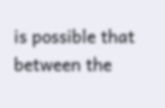is possible that between the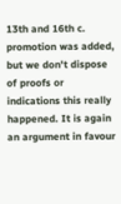13th and 16th c. promotion was added, but we don't dispose of proofs or indications this really happened. It is again an argument in favour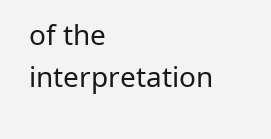of the interpretation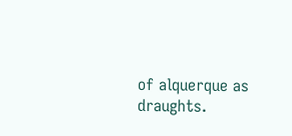of alquerque as draughts.